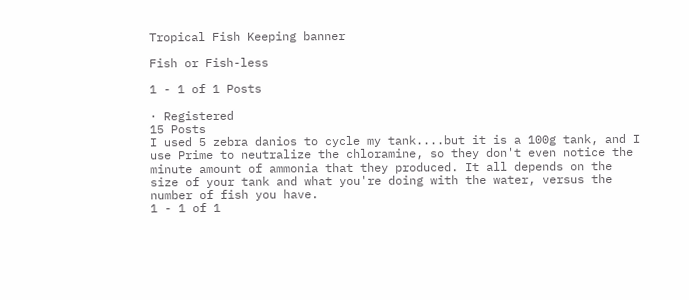Tropical Fish Keeping banner

Fish or Fish-less

1 - 1 of 1 Posts

· Registered
15 Posts
I used 5 zebra danios to cycle my tank....but it is a 100g tank, and I use Prime to neutralize the chloramine, so they don't even notice the minute amount of ammonia that they produced. It all depends on the size of your tank and what you're doing with the water, versus the number of fish you have.
1 - 1 of 1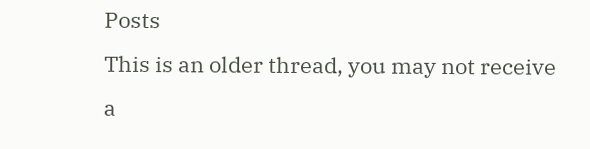Posts
This is an older thread, you may not receive a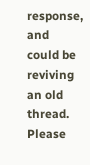response, and could be reviving an old thread. Please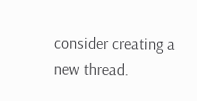consider creating a new thread.